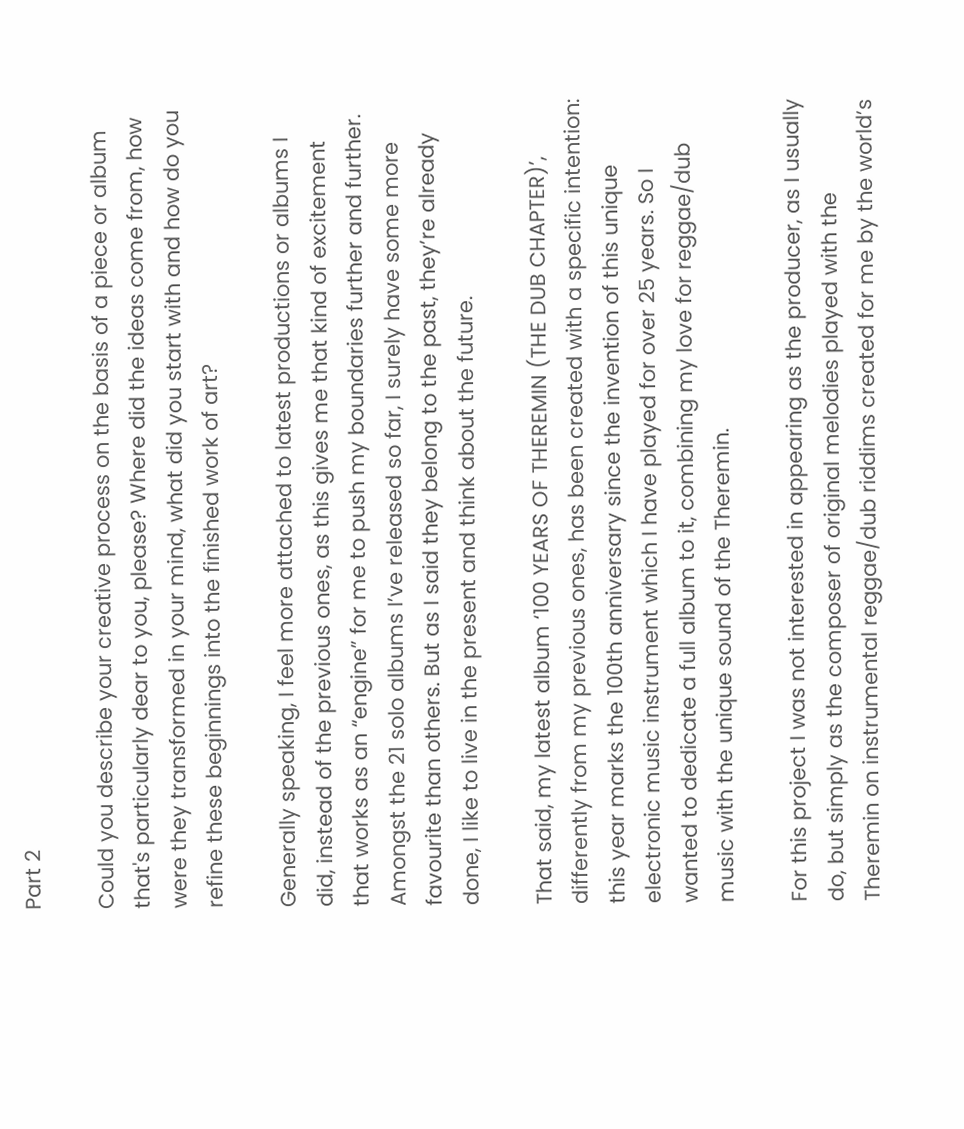Part 2

Could you describe your creative process on the basis of a piece or album that's particularly dear to you, please? Where did the ideas come from, how were they transformed in your mind, what did you start with and how do you refine these beginnings into the finished work of art?

Generally speaking, I feel more attached to latest productions or albums I did, instead of the previous ones, as this gives me that kind of excitement that works as an “engine” for me to push my boundaries further and further. Amongst the 21 solo albums I’ve released so far, I surely have some more favourite than others. But as I said they belong to the past, they’re already done, I like to live in the present and think about the future.

That said, my latest album ‘100 YEARS OF THEREMIN (THE DUB CHAPTER)’, differently from my previous ones, has been created with a specific intention: this year marks the 100th anniversary since the invention of this unique electronic music instrument which I have played for over 25 years. So I wanted to dedicate a full album to it, combining my love for reggae/dub music with the unique sound of the Theremin.

For this project I was not interested in appearing as the producer, as I usually do, but simply as the composer of original melodies played with the Theremin on instrumental reggae/dub riddims created for me by the world’s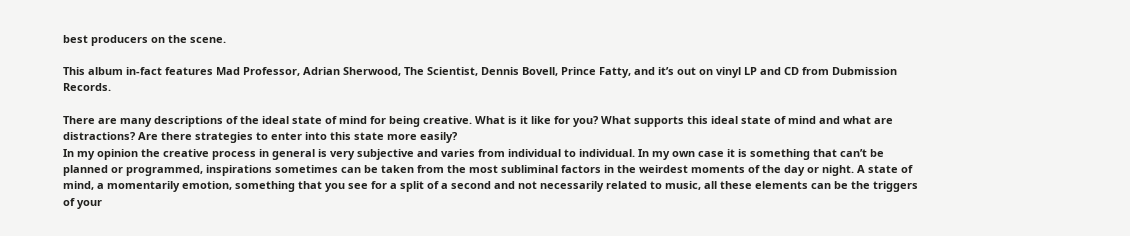best producers on the scene.

This album in-fact features Mad Professor, Adrian Sherwood, The Scientist, Dennis Bovell, Prince Fatty, and it’s out on vinyl LP and CD from Dubmission Records.

There are many descriptions of the ideal state of mind for being creative. What is it like for you? What supports this ideal state of mind and what are distractions? Are there strategies to enter into this state more easily?
In my opinion the creative process in general is very subjective and varies from individual to individual. In my own case it is something that can’t be planned or programmed, inspirations sometimes can be taken from the most subliminal factors in the weirdest moments of the day or night. A state of mind, a momentarily emotion, something that you see for a split of a second and not necessarily related to music, all these elements can be the triggers of your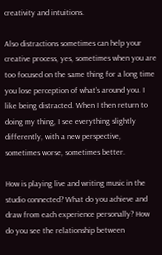creativity and intuitions.

Also distractions sometimes can help your creative process, yes, sometimes when you are too focused on the same thing for a long time you lose perception of what’s around you. I like being distracted. When I then return to doing my thing, I see everything slightly differently, with a new perspective, sometimes worse, sometimes better.

How is playing live and writing music in the studio connected? What do you achieve and draw from each experience personally? How do you see the relationship between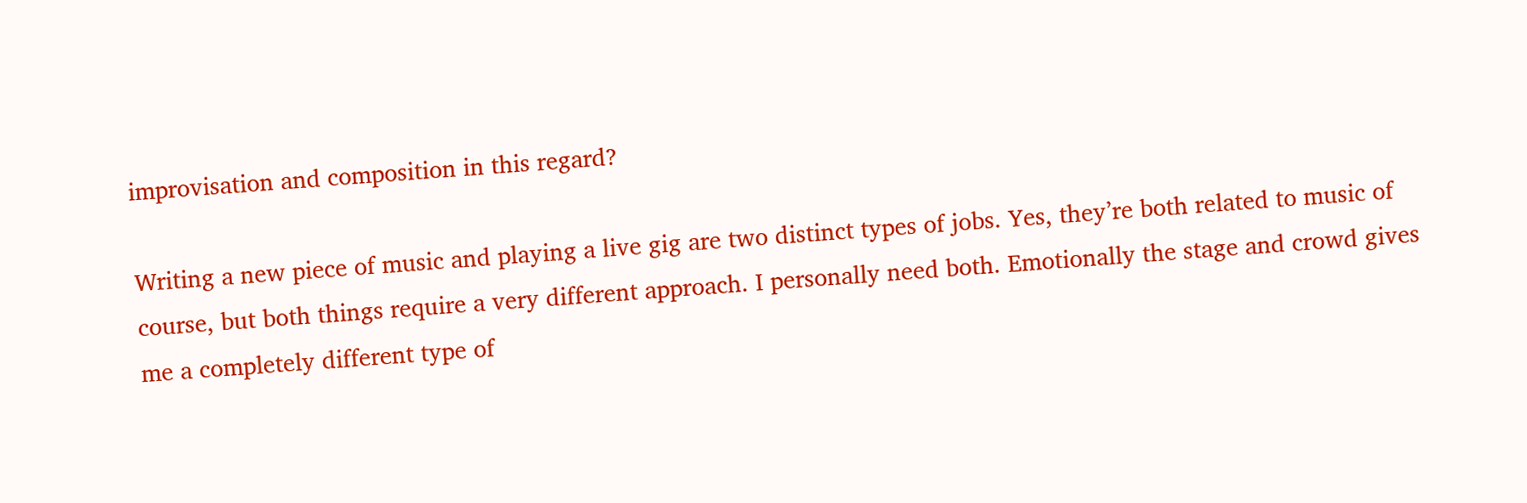improvisation and composition in this regard?

Writing a new piece of music and playing a live gig are two distinct types of jobs. Yes, they’re both related to music of course, but both things require a very different approach. I personally need both. Emotionally the stage and crowd gives me a completely different type of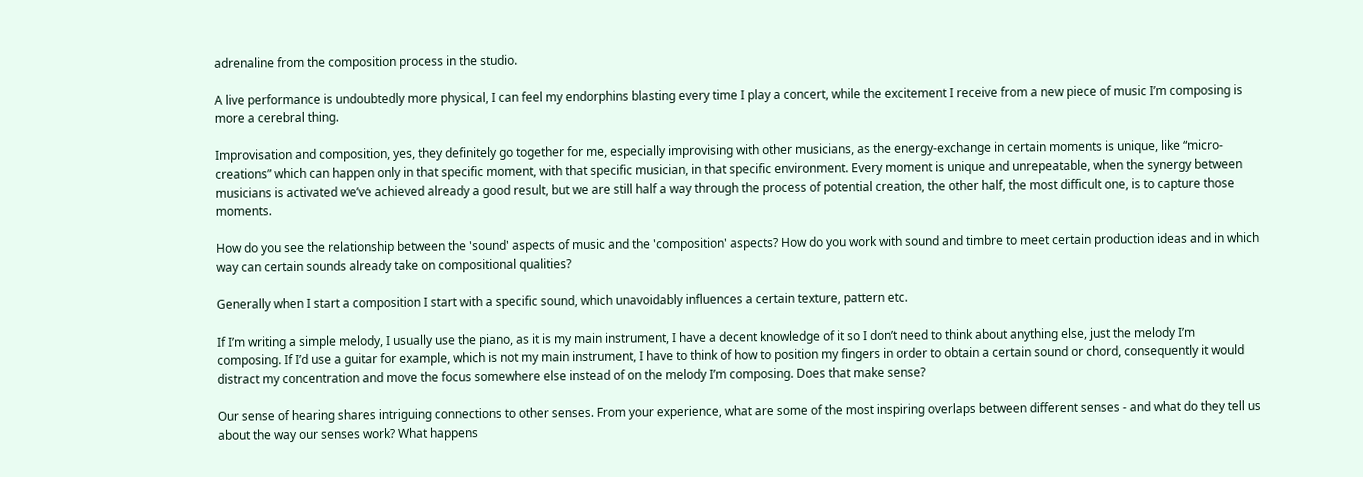adrenaline from the composition process in the studio.

A live performance is undoubtedly more physical, I can feel my endorphins blasting every time I play a concert, while the excitement I receive from a new piece of music I’m composing is more a cerebral thing.

Improvisation and composition, yes, they definitely go together for me, especially improvising with other musicians, as the energy-exchange in certain moments is unique, like “micro-creations” which can happen only in that specific moment, with that specific musician, in that specific environment. Every moment is unique and unrepeatable, when the synergy between musicians is activated we’ve achieved already a good result, but we are still half a way through the process of potential creation, the other half, the most difficult one, is to capture those moments.

How do you see the relationship between the 'sound' aspects of music and the 'composition' aspects? How do you work with sound and timbre to meet certain production ideas and in which way can certain sounds already take on compositional qualities?

Generally when I start a composition I start with a specific sound, which unavoidably influences a certain texture, pattern etc.

If I’m writing a simple melody, I usually use the piano, as it is my main instrument, I have a decent knowledge of it so I don’t need to think about anything else, just the melody I’m composing. If I’d use a guitar for example, which is not my main instrument, I have to think of how to position my fingers in order to obtain a certain sound or chord, consequently it would distract my concentration and move the focus somewhere else instead of on the melody I’m composing. Does that make sense?

Our sense of hearing shares intriguing connections to other senses. From your experience, what are some of the most inspiring overlaps between different senses - and what do they tell us about the way our senses work? What happens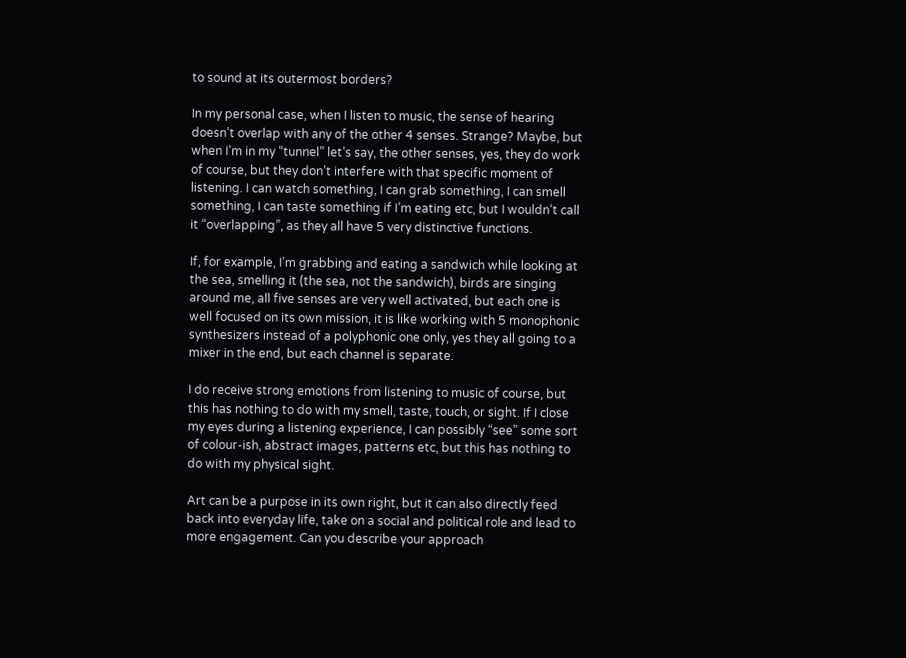to sound at its outermost borders?

In my personal case, when I listen to music, the sense of hearing doesn’t overlap with any of the other 4 senses. Strange? Maybe, but when I’m in my “tunnel” let’s say, the other senses, yes, they do work of course, but they don’t interfere with that specific moment of listening. I can watch something, I can grab something, I can smell something, I can taste something if I’m eating etc, but I wouldn’t call it “overlapping”, as they all have 5 very distinctive functions.

If, for example, I’m grabbing and eating a sandwich while looking at the sea, smelling it (the sea, not the sandwich), birds are singing around me, all five senses are very well activated, but each one is well focused on its own mission, it is like working with 5 monophonic synthesizers instead of a polyphonic one only, yes they all going to a mixer in the end, but each channel is separate.

I do receive strong emotions from listening to music of course, but this has nothing to do with my smell, taste, touch, or sight. If I close my eyes during a listening experience, I can possibly “see” some sort of colour-ish, abstract images, patterns etc, but this has nothing to do with my physical sight.

Art can be a purpose in its own right, but it can also directly feed back into everyday life, take on a social and political role and lead to more engagement. Can you describe your approach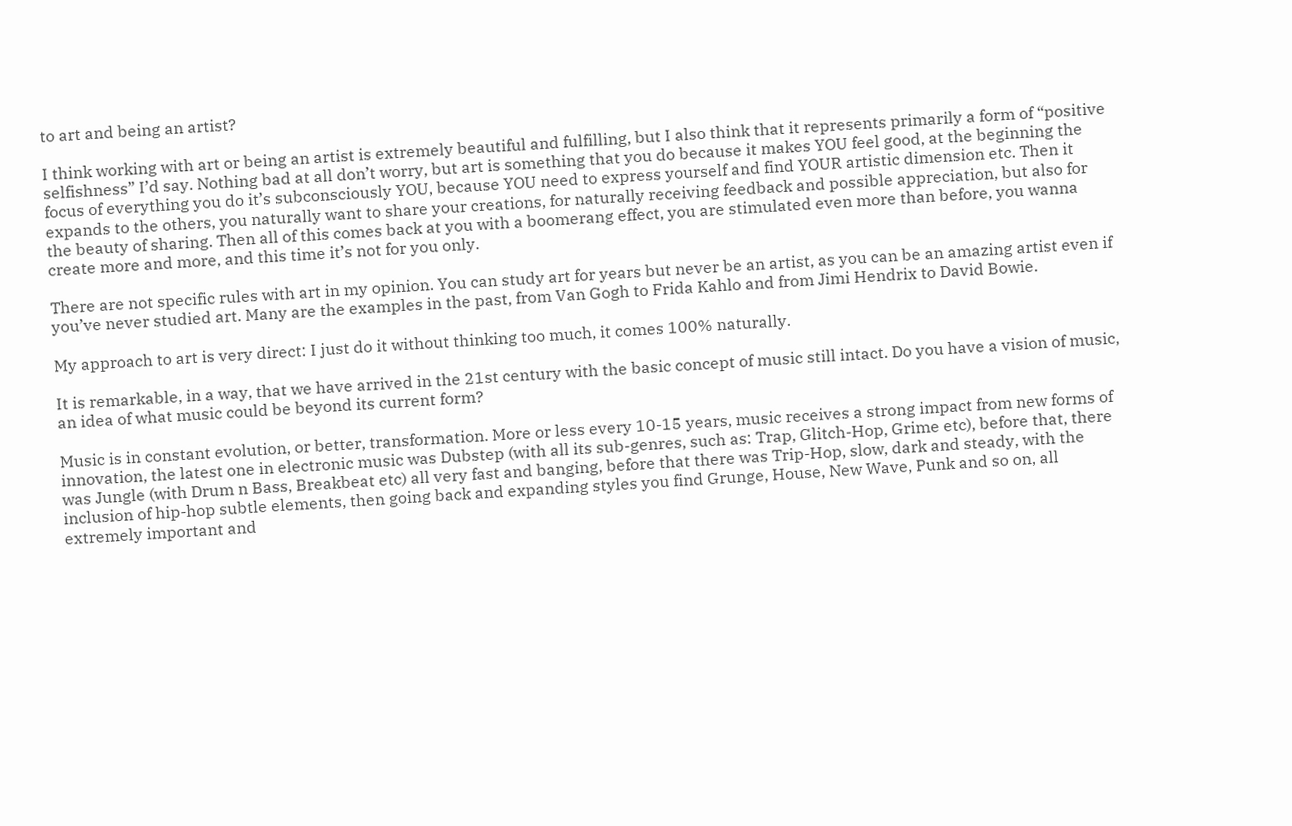to art and being an artist?

I think working with art or being an artist is extremely beautiful and fulfilling, but I also think that it represents primarily a form of “positive selfishness” I’d say. Nothing bad at all don’t worry, but art is something that you do because it makes YOU feel good, at the beginning the focus of everything you do it’s subconsciously YOU, because YOU need to express yourself and find YOUR artistic dimension etc. Then it expands to the others, you naturally want to share your creations, for naturally receiving feedback and possible appreciation, but also for the beauty of sharing. Then all of this comes back at you with a boomerang effect, you are stimulated even more than before, you wanna create more and more, and this time it’s not for you only.

There are not specific rules with art in my opinion. You can study art for years but never be an artist, as you can be an amazing artist even if you’ve never studied art. Many are the examples in the past, from Van Gogh to Frida Kahlo and from Jimi Hendrix to David Bowie.

My approach to art is very direct: I just do it without thinking too much, it comes 100% naturally.

It is remarkable, in a way, that we have arrived in the 21st century with the basic concept of music still intact. Do you have a vision of music, an idea of what music could be beyond its current form?

Music is in constant evolution, or better, transformation. More or less every 10-15 years, music receives a strong impact from new forms of innovation, the latest one in electronic music was Dubstep (with all its sub-genres, such as: Trap, Glitch-Hop, Grime etc), before that, there was Jungle (with Drum n Bass, Breakbeat etc) all very fast and banging, before that there was Trip-Hop, slow, dark and steady, with the inclusion of hip-hop subtle elements, then going back and expanding styles you find Grunge, House, New Wave, Punk and so on, all extremely important and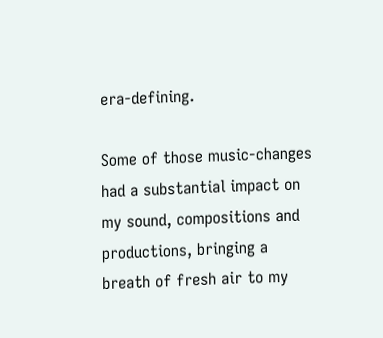era-defining.

Some of those music-changes had a substantial impact on my sound, compositions and productions, bringing a breath of fresh air to my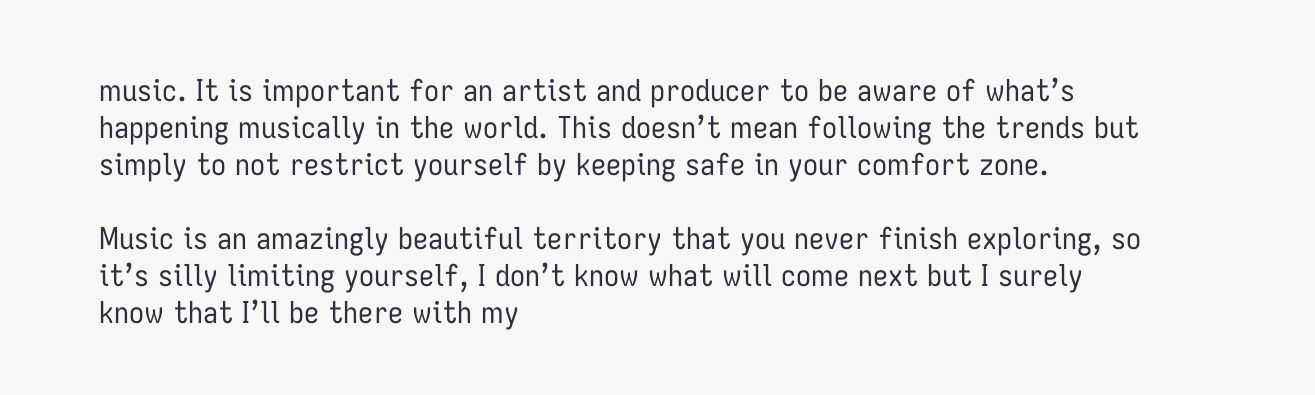music. It is important for an artist and producer to be aware of what’s happening musically in the world. This doesn’t mean following the trends but simply to not restrict yourself by keeping safe in your comfort zone.

Music is an amazingly beautiful territory that you never finish exploring, so it’s silly limiting yourself, I don’t know what will come next but I surely know that I’ll be there with my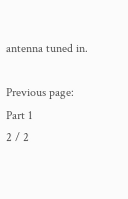antenna tuned in.

Previous page:
Part 1
2 / 2